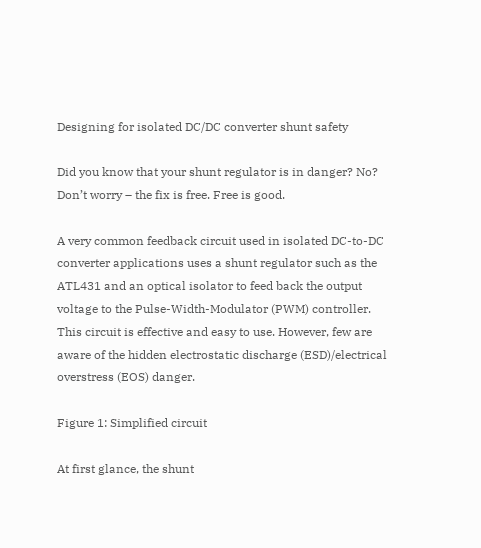Designing for isolated DC/DC converter shunt safety

Did you know that your shunt regulator is in danger? No? Don’t worry – the fix is free. Free is good.

A very common feedback circuit used in isolated DC-to-DC converter applications uses a shunt regulator such as the ATL431 and an optical isolator to feed back the output voltage to the Pulse-Width-Modulator (PWM) controller. This circuit is effective and easy to use. However, few are aware of the hidden electrostatic discharge (ESD)/electrical overstress (EOS) danger.

Figure 1: Simplified circuit

At first glance, the shunt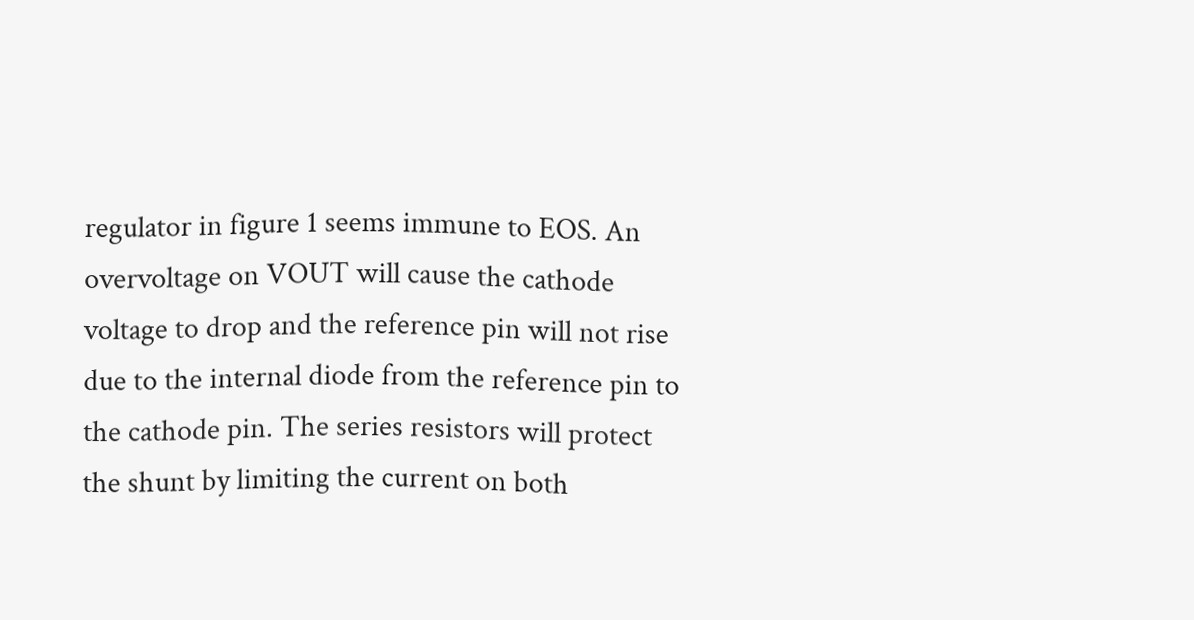regulator in figure 1 seems immune to EOS. An overvoltage on VOUT will cause the cathode voltage to drop and the reference pin will not rise due to the internal diode from the reference pin to the cathode pin. The series resistors will protect the shunt by limiting the current on both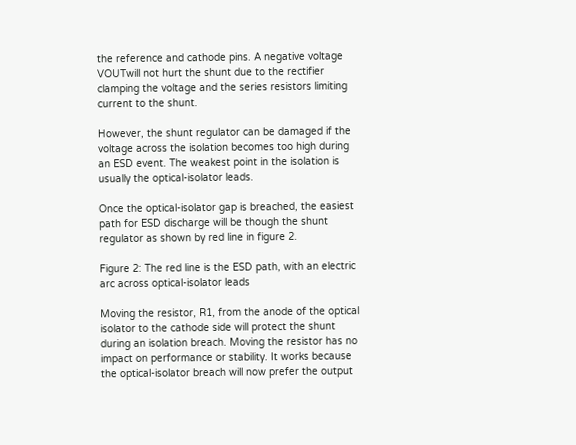the reference and cathode pins. A negative voltage VOUTwill not hurt the shunt due to the rectifier clamping the voltage and the series resistors limiting current to the shunt.

However, the shunt regulator can be damaged if the voltage across the isolation becomes too high during an ESD event. The weakest point in the isolation is usually the optical-isolator leads.

Once the optical-isolator gap is breached, the easiest path for ESD discharge will be though the shunt regulator as shown by red line in figure 2.

Figure 2: The red line is the ESD path, with an electric arc across optical-isolator leads

Moving the resistor, R1, from the anode of the optical isolator to the cathode side will protect the shunt during an isolation breach. Moving the resistor has no impact on performance or stability. It works because the optical-isolator breach will now prefer the output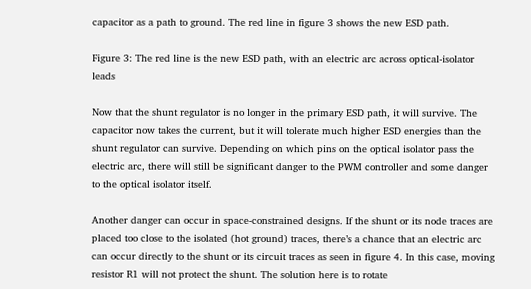capacitor as a path to ground. The red line in figure 3 shows the new ESD path.

Figure 3: The red line is the new ESD path, with an electric arc across optical-isolator leads

Now that the shunt regulator is no longer in the primary ESD path, it will survive. The capacitor now takes the current, but it will tolerate much higher ESD energies than the shunt regulator can survive. Depending on which pins on the optical isolator pass the electric arc, there will still be significant danger to the PWM controller and some danger to the optical isolator itself.

Another danger can occur in space-constrained designs. If the shunt or its node traces are placed too close to the isolated (hot ground) traces, there’s a chance that an electric arc can occur directly to the shunt or its circuit traces as seen in figure 4. In this case, moving resistor R1 will not protect the shunt. The solution here is to rotate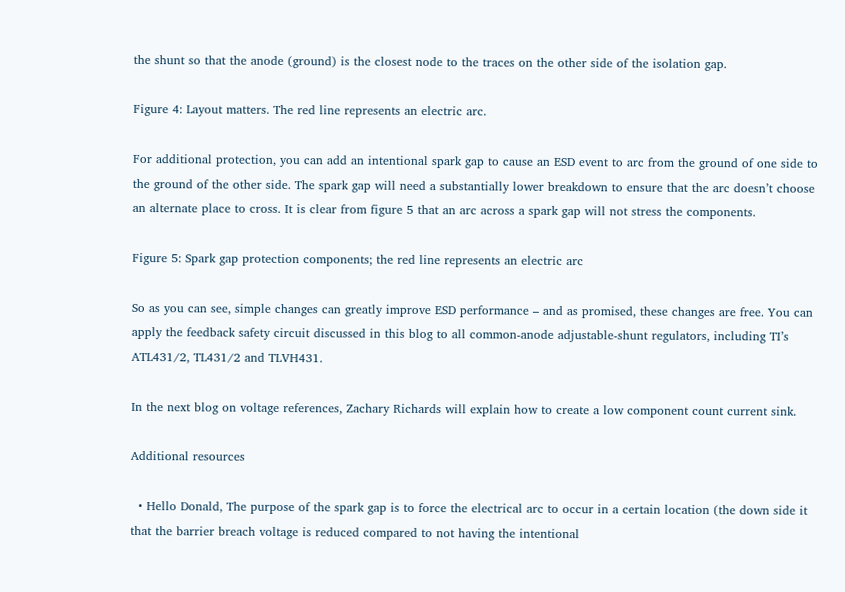the shunt so that the anode (ground) is the closest node to the traces on the other side of the isolation gap.

Figure 4: Layout matters. The red line represents an electric arc.

For additional protection, you can add an intentional spark gap to cause an ESD event to arc from the ground of one side to the ground of the other side. The spark gap will need a substantially lower breakdown to ensure that the arc doesn’t choose an alternate place to cross. It is clear from figure 5 that an arc across a spark gap will not stress the components.

Figure 5: Spark gap protection components; the red line represents an electric arc

So as you can see, simple changes can greatly improve ESD performance – and as promised, these changes are free. You can apply the feedback safety circuit discussed in this blog to all common-anode adjustable-shunt regulators, including TI’s ATL431/2, TL431/2 and TLVH431.

In the next blog on voltage references, Zachary Richards will explain how to create a low component count current sink.

Additional resources

  • Hello Donald, The purpose of the spark gap is to force the electrical arc to occur in a certain location (the down side it that the barrier breach voltage is reduced compared to not having the intentional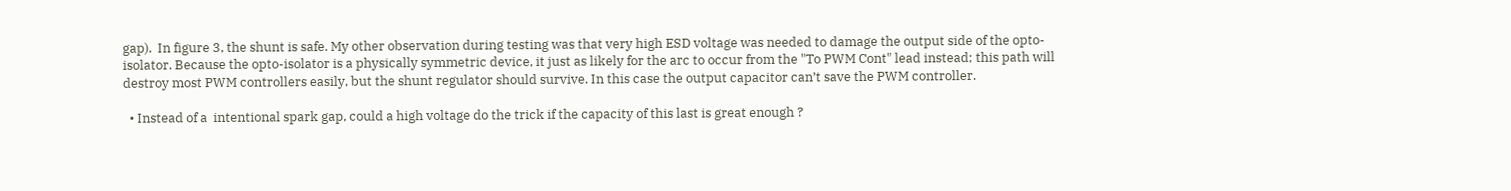gap).  In figure 3, the shunt is safe. My other observation during testing was that very high ESD voltage was needed to damage the output side of the opto-isolator. Because the opto-isolator is a physically symmetric device, it just as likely for the arc to occur from the "To PWM Cont" lead instead; this path will destroy most PWM controllers easily, but the shunt regulator should survive. In this case the output capacitor can’t save the PWM controller.

  • Instead of a  intentional spark gap, could a high voltage do the trick if the capacity of this last is great enough ?